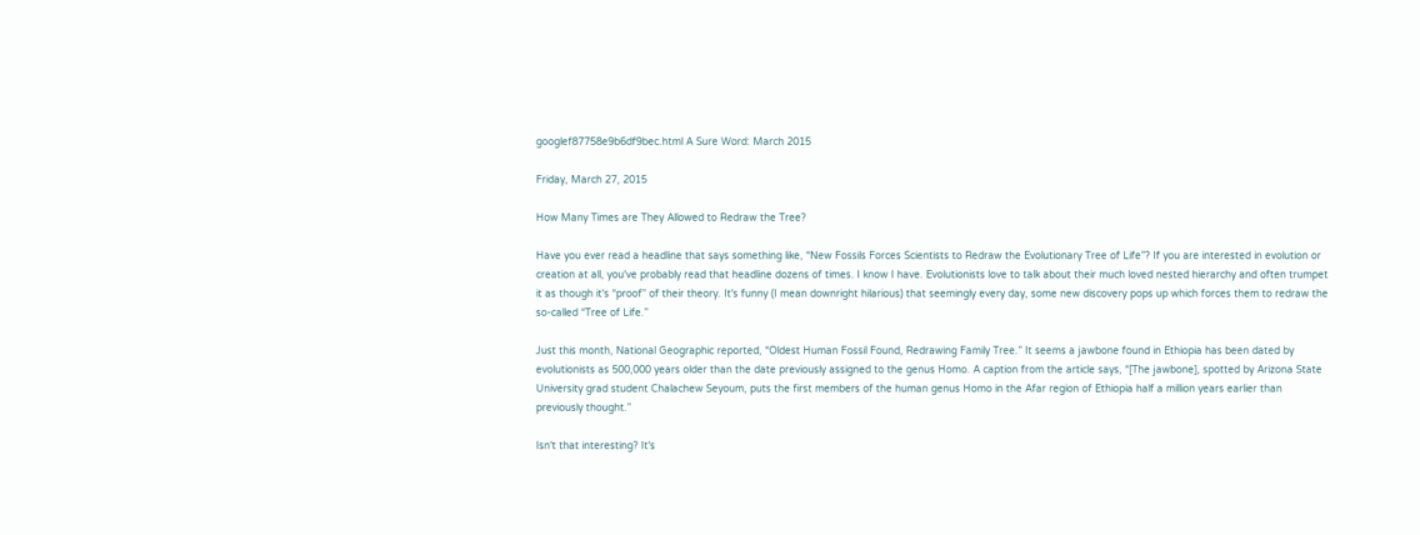googlef87758e9b6df9bec.html A Sure Word: March 2015

Friday, March 27, 2015

How Many Times are They Allowed to Redraw the Tree?

Have you ever read a headline that says something like, “New Fossils Forces Scientists to Redraw the Evolutionary Tree of Life”? If you are interested in evolution or creation at all, you've probably read that headline dozens of times. I know I have. Evolutionists love to talk about their much loved nested hierarchy and often trumpet it as though it's “proof” of their theory. It's funny (I mean downright hilarious) that seemingly every day, some new discovery pops up which forces them to redraw the so-called “Tree of Life.”

Just this month, National Geographic reported, “Oldest Human Fossil Found, Redrawing Family Tree.” It seems a jawbone found in Ethiopia has been dated by evolutionists as 500,000 years older than the date previously assigned to the genus Homo. A caption from the article says, “[The jawbone], spotted by Arizona State University grad student Chalachew Seyoum, puts the first members of the human genus Homo in the Afar region of Ethiopia half a million years earlier than previously thought.”

Isn't that interesting? It's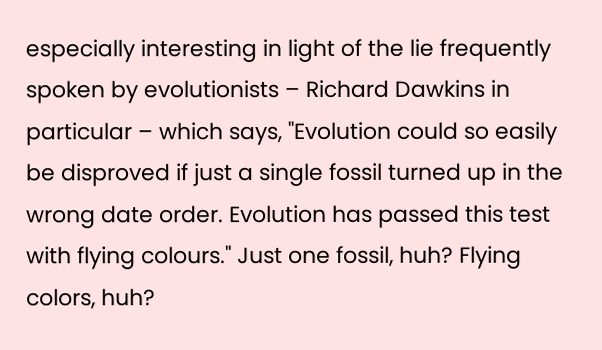especially interesting in light of the lie frequently spoken by evolutionists – Richard Dawkins in particular – which says, "Evolution could so easily be disproved if just a single fossil turned up in the wrong date order. Evolution has passed this test with flying colours." Just one fossil, huh? Flying colors, huh?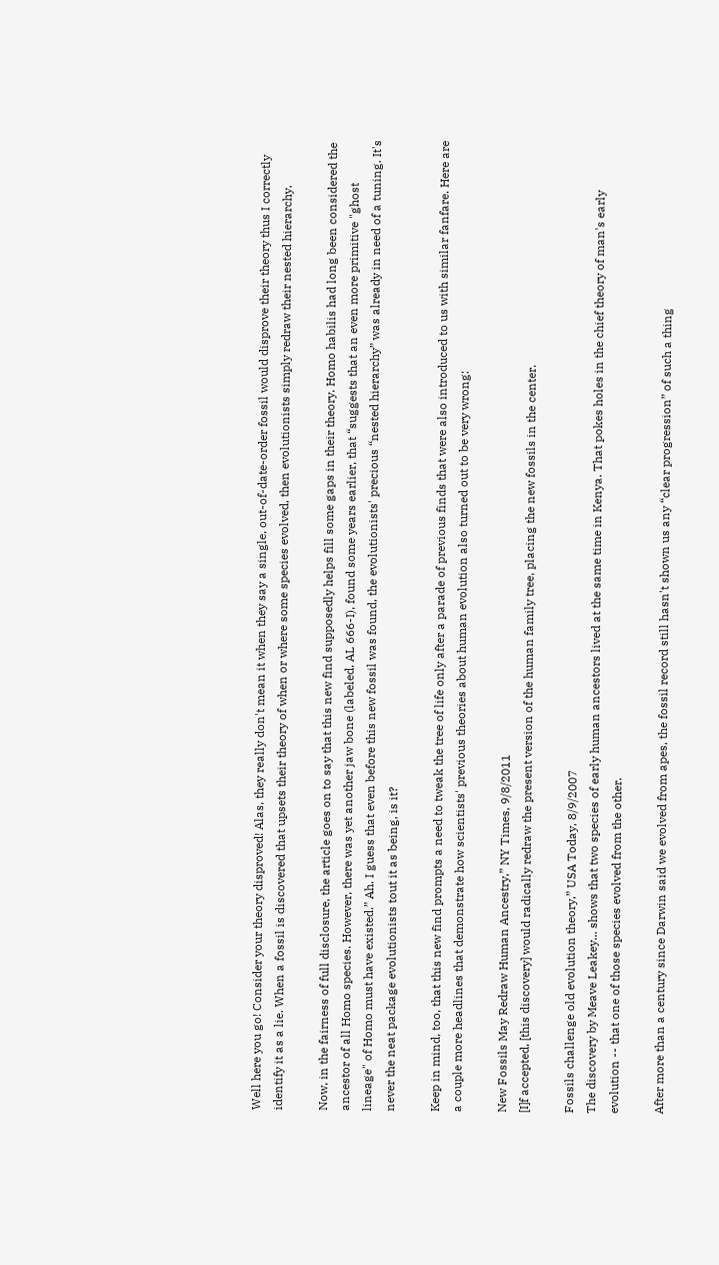Well here you go! Consider your theory disproved! Alas, they really don't mean it when they say a single, out-of-date-order fossil would disprove their theory thus I correctly identify it as a lie. When a fossil is discovered that upsets their theory of when or where some species evolved, then evolutionists simply redraw their nested hierarchy.

Now, in the fairness of full disclosure, the article goes on to say that this new find supposedly helps fill some gaps in their theory. Homo habilis had long been considered the ancestor of all Homo species. However, there was yet another jaw bone (labeled, AL 666-I), found some years earlier, that “suggests that an even more primitive "ghost lineage" of Homo must have existed.” Ah. I guess that even before this new fossil was found, the evolutionists' precious “nested hierarchy” was already in need of a tuning. It's never the neat package evolutionists tout it as being, is it?

Keep in mind, too, that this new find prompts a need to tweak the tree of life only after a parade of previous finds that were also introduced to us with similar fanfare. Here are a couple more headlines that demonstrate how scientists' previous theories about human evolution also turned out to be very wrong:

New Fossils May Redraw Human Ancestry,” NY Times, 9/8/2011
[I]f accepted, [this discovery] would radically redraw the present version of the human family tree, placing the new fossils in the center.

Fossils challenge old evolution theory,” USA Today, 8/9/2007
The discovery by Meave Leakey... shows that two species of early human ancestors lived at the same time in Kenya. That pokes holes in the chief theory of man's early evolution -- that one of those species evolved from the other.

After more than a century since Darwin said we evolved from apes, the fossil record still hasn't shown us any “clear progression” of such a thing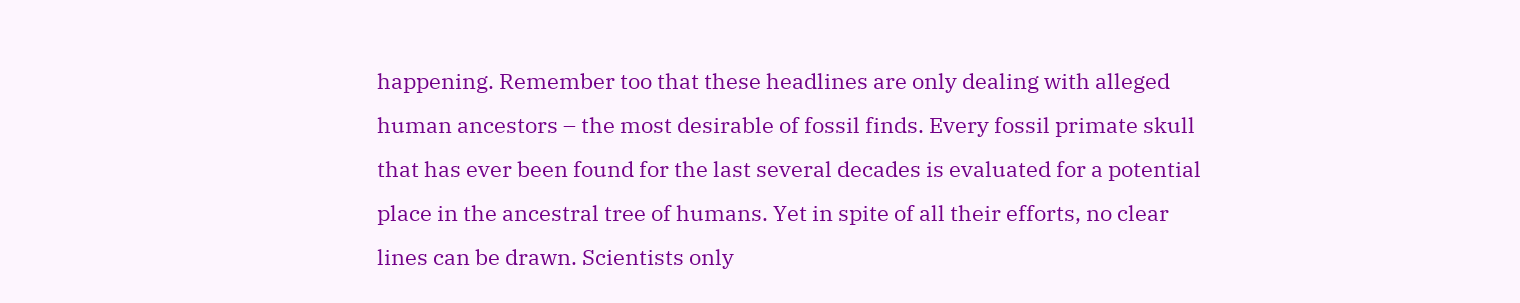happening. Remember too that these headlines are only dealing with alleged human ancestors – the most desirable of fossil finds. Every fossil primate skull that has ever been found for the last several decades is evaluated for a potential place in the ancestral tree of humans. Yet in spite of all their efforts, no clear lines can be drawn. Scientists only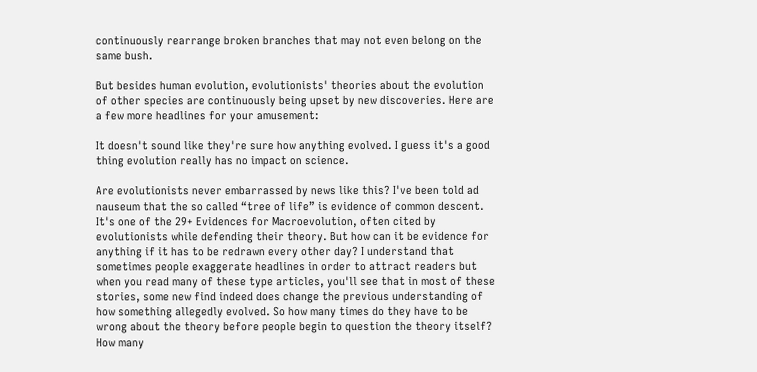continuously rearrange broken branches that may not even belong on the same bush.

But besides human evolution, evolutionists' theories about the evolution of other species are continuously being upset by new discoveries. Here are a few more headlines for your amusement:

It doesn't sound like they're sure how anything evolved. I guess it's a good thing evolution really has no impact on science.

Are evolutionists never embarrassed by news like this? I've been told ad nauseum that the so called “tree of life” is evidence of common descent. It's one of the 29+ Evidences for Macroevolution, often cited by evolutionists while defending their theory. But how can it be evidence for anything if it has to be redrawn every other day? I understand that sometimes people exaggerate headlines in order to attract readers but when you read many of these type articles, you'll see that in most of these stories, some new find indeed does change the previous understanding of how something allegedly evolved. So how many times do they have to be wrong about the theory before people begin to question the theory itself? How many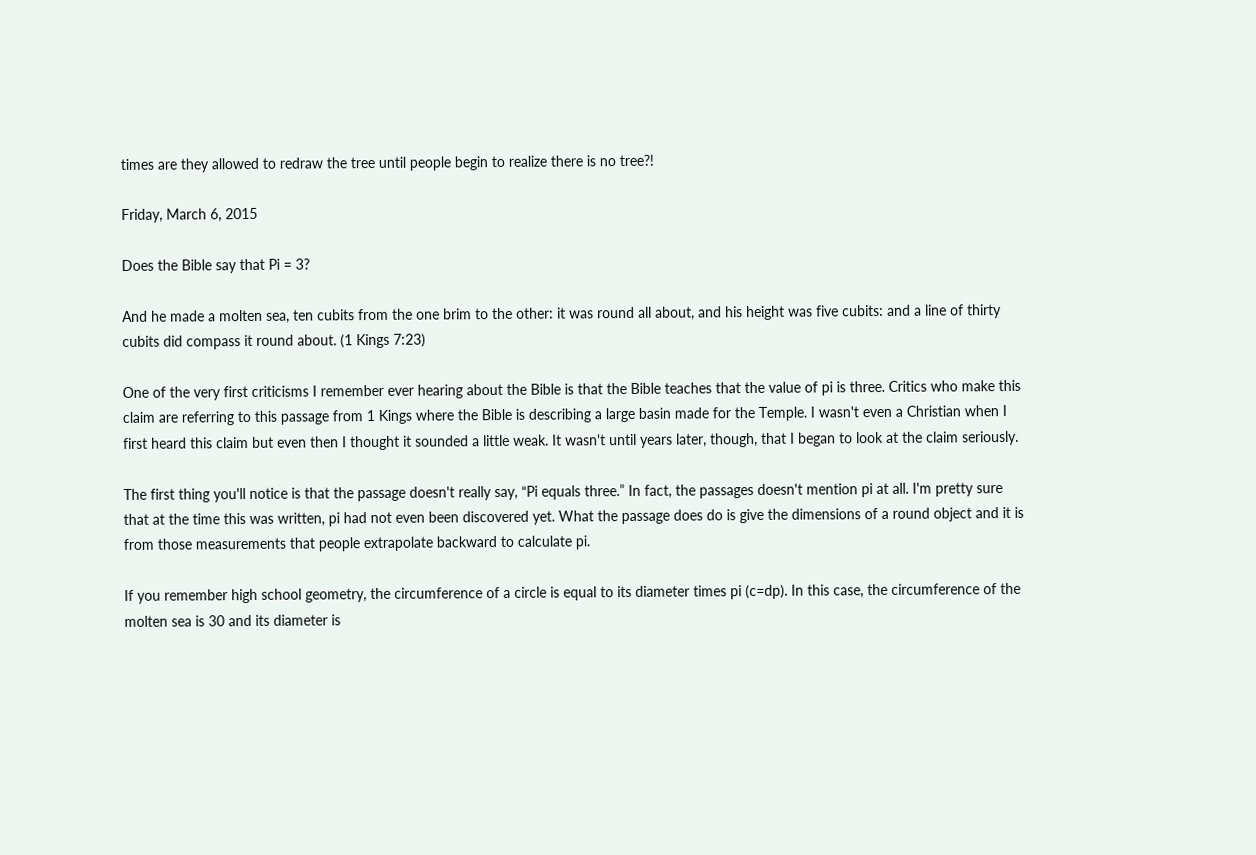times are they allowed to redraw the tree until people begin to realize there is no tree?!

Friday, March 6, 2015

Does the Bible say that Pi = 3?

And he made a molten sea, ten cubits from the one brim to the other: it was round all about, and his height was five cubits: and a line of thirty cubits did compass it round about. (1 Kings 7:23)

One of the very first criticisms I remember ever hearing about the Bible is that the Bible teaches that the value of pi is three. Critics who make this claim are referring to this passage from 1 Kings where the Bible is describing a large basin made for the Temple. I wasn't even a Christian when I first heard this claim but even then I thought it sounded a little weak. It wasn't until years later, though, that I began to look at the claim seriously.

The first thing you'll notice is that the passage doesn't really say, “Pi equals three.” In fact, the passages doesn't mention pi at all. I'm pretty sure that at the time this was written, pi had not even been discovered yet. What the passage does do is give the dimensions of a round object and it is from those measurements that people extrapolate backward to calculate pi.

If you remember high school geometry, the circumference of a circle is equal to its diameter times pi (c=dp). In this case, the circumference of the molten sea is 30 and its diameter is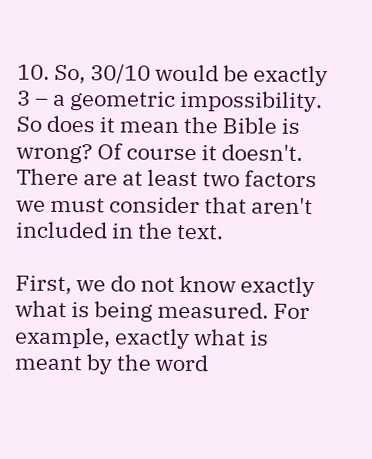10. So, 30/10 would be exactly 3 – a geometric impossibility. So does it mean the Bible is wrong? Of course it doesn't. There are at least two factors we must consider that aren't included in the text.

First, we do not know exactly what is being measured. For example, exactly what is meant by the word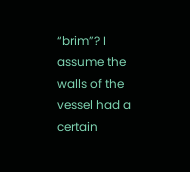“brim”? I assume the walls of the vessel had a certain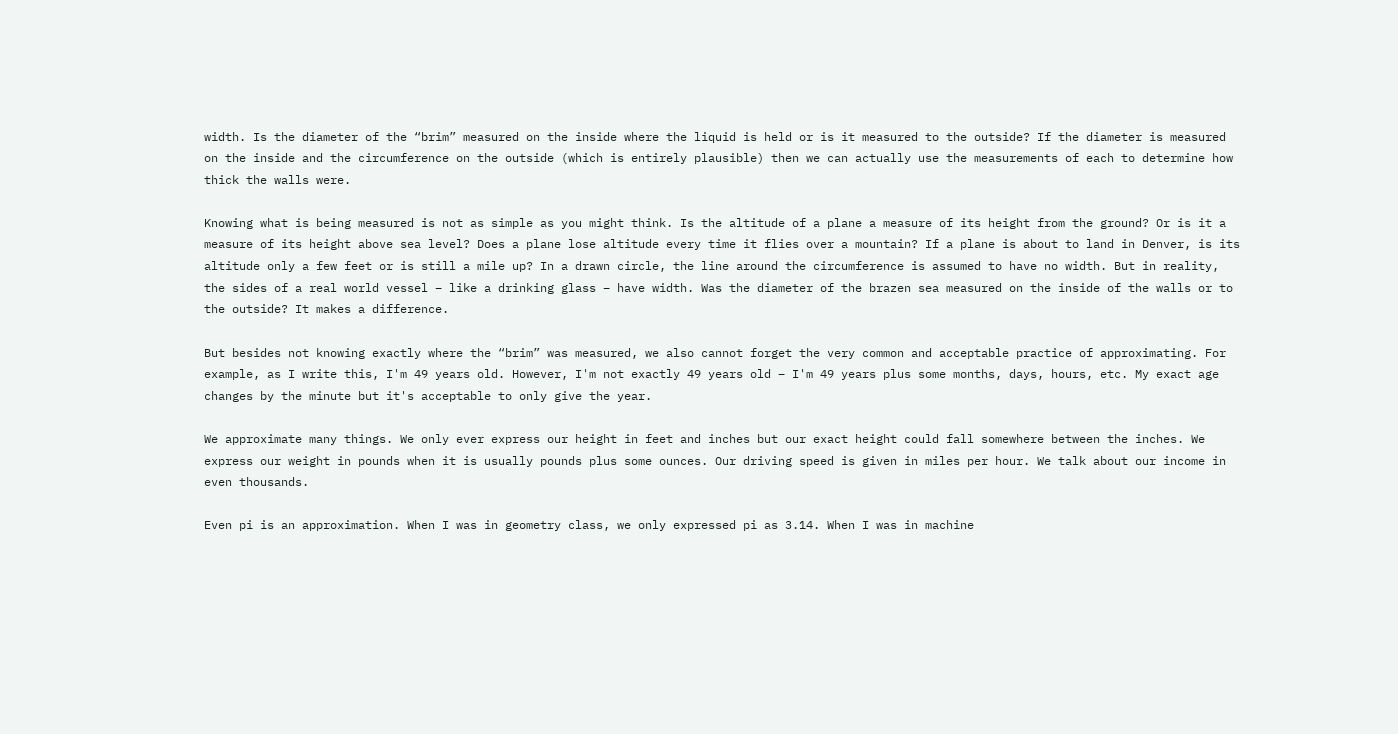width. Is the diameter of the “brim” measured on the inside where the liquid is held or is it measured to the outside? If the diameter is measured on the inside and the circumference on the outside (which is entirely plausible) then we can actually use the measurements of each to determine how thick the walls were.

Knowing what is being measured is not as simple as you might think. Is the altitude of a plane a measure of its height from the ground? Or is it a measure of its height above sea level? Does a plane lose altitude every time it flies over a mountain? If a plane is about to land in Denver, is its altitude only a few feet or is still a mile up? In a drawn circle, the line around the circumference is assumed to have no width. But in reality, the sides of a real world vessel – like a drinking glass – have width. Was the diameter of the brazen sea measured on the inside of the walls or to the outside? It makes a difference.

But besides not knowing exactly where the “brim” was measured, we also cannot forget the very common and acceptable practice of approximating. For example, as I write this, I'm 49 years old. However, I'm not exactly 49 years old – I'm 49 years plus some months, days, hours, etc. My exact age changes by the minute but it's acceptable to only give the year.

We approximate many things. We only ever express our height in feet and inches but our exact height could fall somewhere between the inches. We express our weight in pounds when it is usually pounds plus some ounces. Our driving speed is given in miles per hour. We talk about our income in even thousands.

Even pi is an approximation. When I was in geometry class, we only expressed pi as 3.14. When I was in machine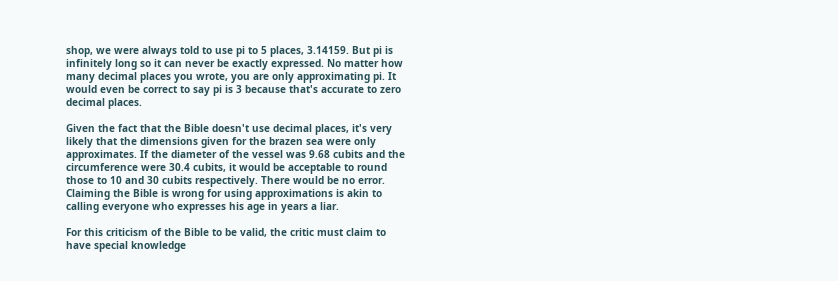shop, we were always told to use pi to 5 places, 3.14159. But pi is infinitely long so it can never be exactly expressed. No matter how many decimal places you wrote, you are only approximating pi. It would even be correct to say pi is 3 because that's accurate to zero decimal places.

Given the fact that the Bible doesn't use decimal places, it's very likely that the dimensions given for the brazen sea were only approximates. If the diameter of the vessel was 9.68 cubits and the circumference were 30.4 cubits, it would be acceptable to round those to 10 and 30 cubits respectively. There would be no error. Claiming the Bible is wrong for using approximations is akin to calling everyone who expresses his age in years a liar.

For this criticism of the Bible to be valid, the critic must claim to have special knowledge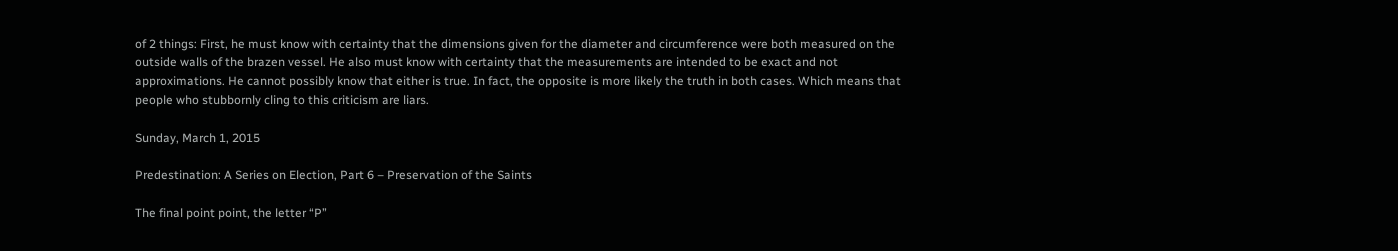of 2 things: First, he must know with certainty that the dimensions given for the diameter and circumference were both measured on the outside walls of the brazen vessel. He also must know with certainty that the measurements are intended to be exact and not approximations. He cannot possibly know that either is true. In fact, the opposite is more likely the truth in both cases. Which means that people who stubbornly cling to this criticism are liars.

Sunday, March 1, 2015

Predestination: A Series on Election, Part 6 – Preservation of the Saints

The final point point, the letter “P”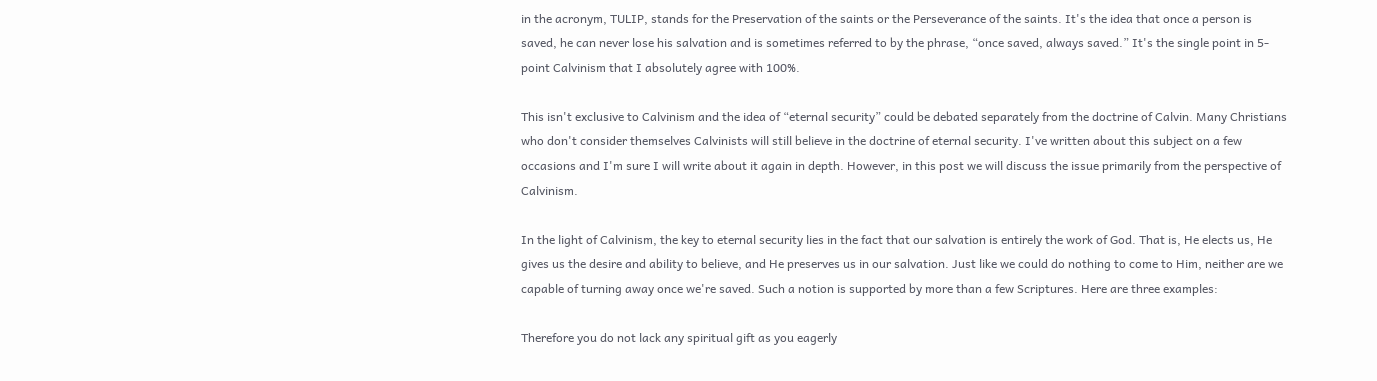in the acronym, TULIP, stands for the Preservation of the saints or the Perseverance of the saints. It's the idea that once a person is saved, he can never lose his salvation and is sometimes referred to by the phrase, “once saved, always saved.” It's the single point in 5-point Calvinism that I absolutely agree with 100%.

This isn't exclusive to Calvinism and the idea of “eternal security” could be debated separately from the doctrine of Calvin. Many Christians who don't consider themselves Calvinists will still believe in the doctrine of eternal security. I've written about this subject on a few occasions and I'm sure I will write about it again in depth. However, in this post we will discuss the issue primarily from the perspective of Calvinism.

In the light of Calvinism, the key to eternal security lies in the fact that our salvation is entirely the work of God. That is, He elects us, He gives us the desire and ability to believe, and He preserves us in our salvation. Just like we could do nothing to come to Him, neither are we capable of turning away once we're saved. Such a notion is supported by more than a few Scriptures. Here are three examples:

Therefore you do not lack any spiritual gift as you eagerly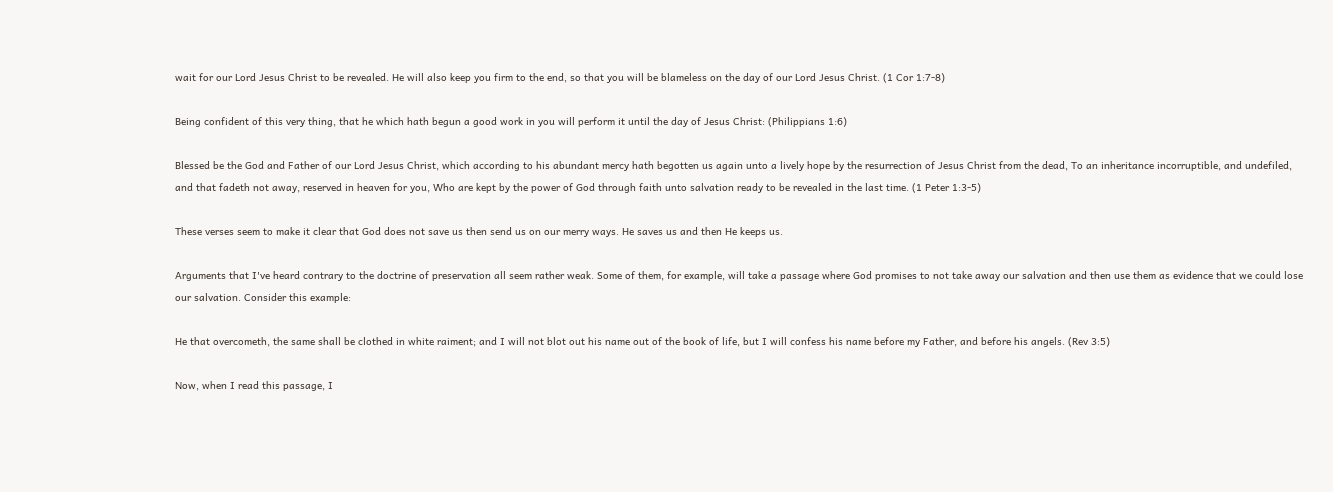wait for our Lord Jesus Christ to be revealed. He will also keep you firm to the end, so that you will be blameless on the day of our Lord Jesus Christ. (1 Cor 1:7-8)

Being confident of this very thing, that he which hath begun a good work in you will perform it until the day of Jesus Christ: (Philippians 1:6)

Blessed be the God and Father of our Lord Jesus Christ, which according to his abundant mercy hath begotten us again unto a lively hope by the resurrection of Jesus Christ from the dead, To an inheritance incorruptible, and undefiled, and that fadeth not away, reserved in heaven for you, Who are kept by the power of God through faith unto salvation ready to be revealed in the last time. (1 Peter 1:3-5)

These verses seem to make it clear that God does not save us then send us on our merry ways. He saves us and then He keeps us.

Arguments that I've heard contrary to the doctrine of preservation all seem rather weak. Some of them, for example, will take a passage where God promises to not take away our salvation and then use them as evidence that we could lose our salvation. Consider this example:

He that overcometh, the same shall be clothed in white raiment; and I will not blot out his name out of the book of life, but I will confess his name before my Father, and before his angels. (Rev 3:5)

Now, when I read this passage, I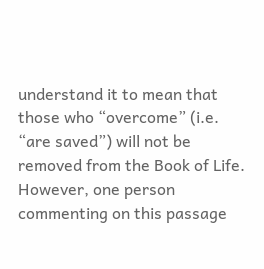understand it to mean that those who “overcome” (i.e. “are saved”) will not be removed from the Book of Life. However, one person commenting on this passage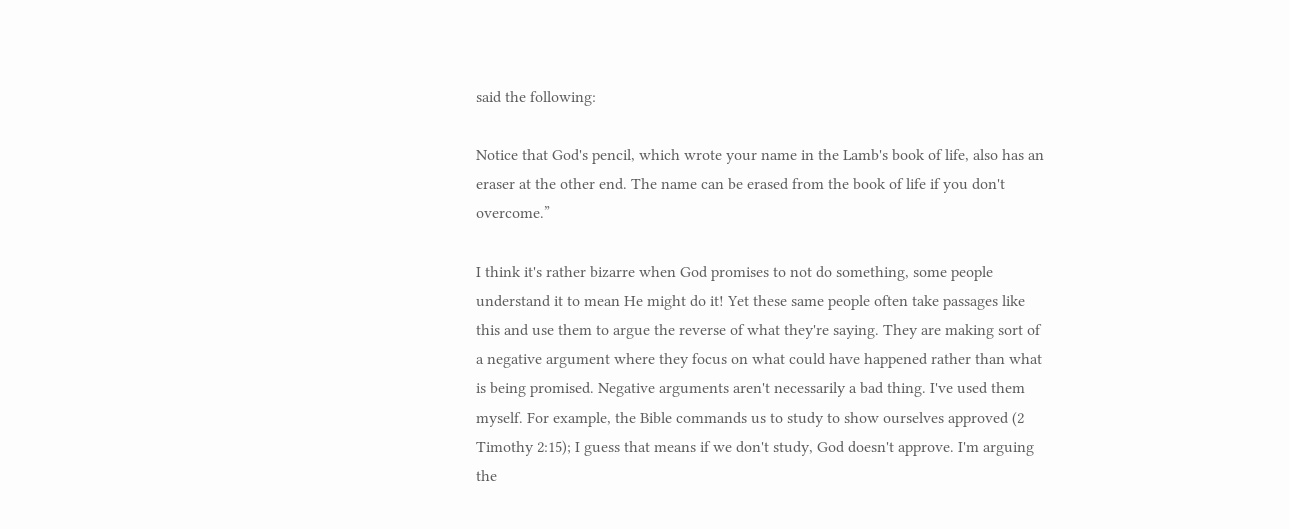said the following:

Notice that God's pencil, which wrote your name in the Lamb's book of life, also has an eraser at the other end. The name can be erased from the book of life if you don't overcome.”

I think it's rather bizarre when God promises to not do something, some people understand it to mean He might do it! Yet these same people often take passages like this and use them to argue the reverse of what they're saying. They are making sort of a negative argument where they focus on what could have happened rather than what is being promised. Negative arguments aren't necessarily a bad thing. I've used them myself. For example, the Bible commands us to study to show ourselves approved (2 Timothy 2:15); I guess that means if we don't study, God doesn't approve. I'm arguing the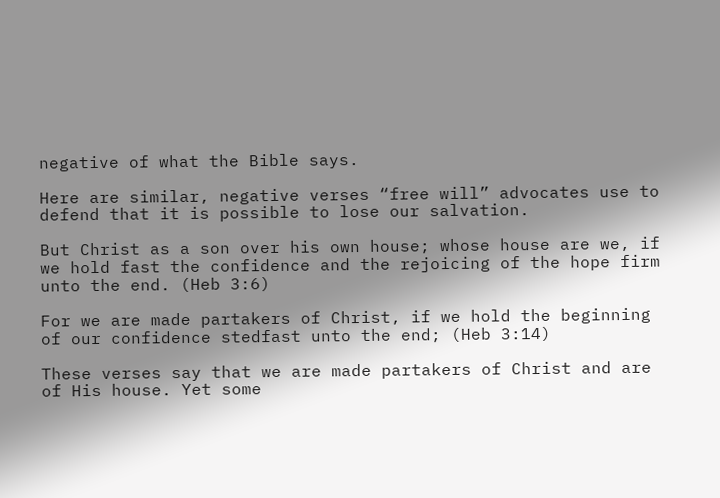negative of what the Bible says.

Here are similar, negative verses “free will” advocates use to defend that it is possible to lose our salvation.

But Christ as a son over his own house; whose house are we, if we hold fast the confidence and the rejoicing of the hope firm unto the end. (Heb 3:6)

For we are made partakers of Christ, if we hold the beginning of our confidence stedfast unto the end; (Heb 3:14)

These verses say that we are made partakers of Christ and are of His house. Yet some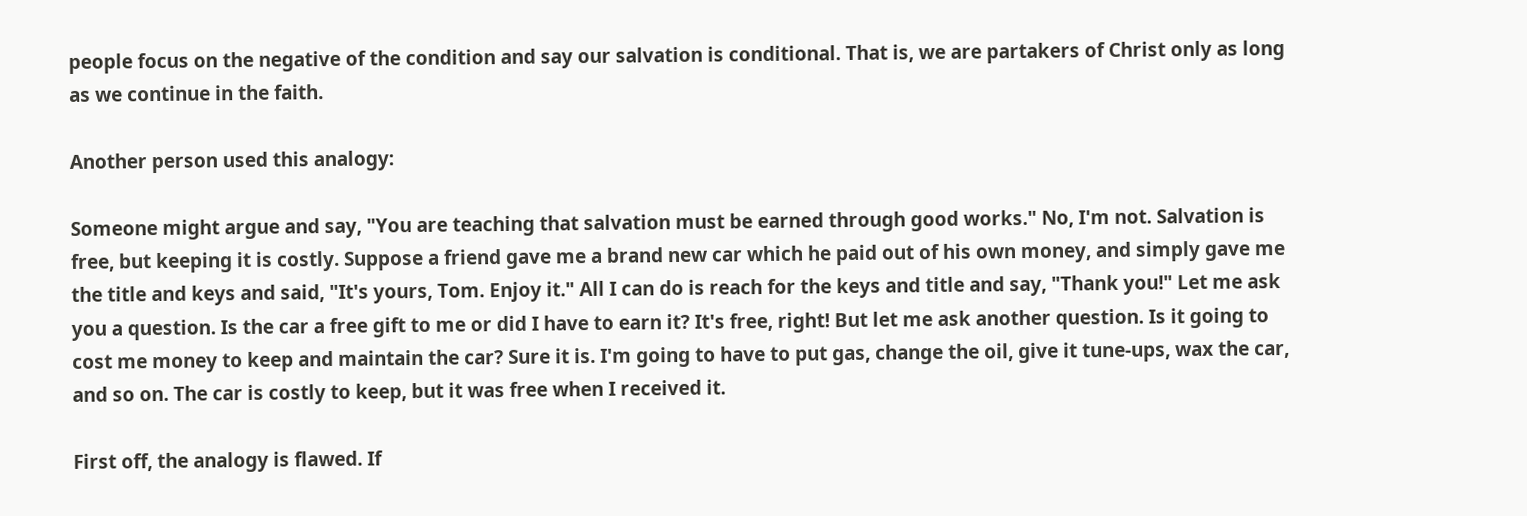people focus on the negative of the condition and say our salvation is conditional. That is, we are partakers of Christ only as long as we continue in the faith.

Another person used this analogy:

Someone might argue and say, "You are teaching that salvation must be earned through good works." No, I'm not. Salvation is free, but keeping it is costly. Suppose a friend gave me a brand new car which he paid out of his own money, and simply gave me the title and keys and said, "It's yours, Tom. Enjoy it." All I can do is reach for the keys and title and say, "Thank you!" Let me ask you a question. Is the car a free gift to me or did I have to earn it? It's free, right! But let me ask another question. Is it going to cost me money to keep and maintain the car? Sure it is. I'm going to have to put gas, change the oil, give it tune-ups, wax the car, and so on. The car is costly to keep, but it was free when I received it.

First off, the analogy is flawed. If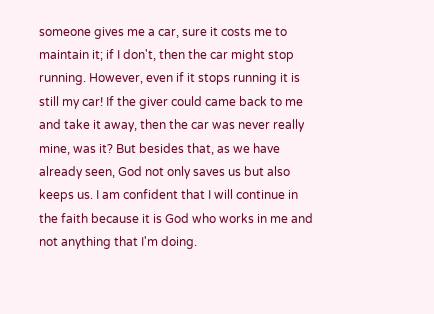someone gives me a car, sure it costs me to maintain it; if I don't, then the car might stop running. However, even if it stops running it is still my car! If the giver could came back to me and take it away, then the car was never really mine, was it? But besides that, as we have already seen, God not only saves us but also keeps us. I am confident that I will continue in the faith because it is God who works in me and not anything that I'm doing.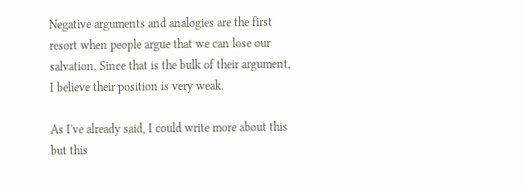Negative arguments and analogies are the first resort when people argue that we can lose our salvation. Since that is the bulk of their argument, I believe their position is very weak.

As I've already said, I could write more about this but this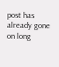post has already gone on long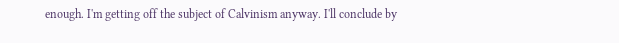enough. I'm getting off the subject of Calvinism anyway. I'll conclude by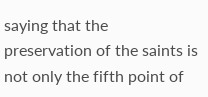saying that the preservation of the saints is not only the fifth point of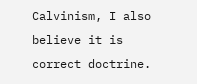Calvinism, I also believe it is correct doctrine.